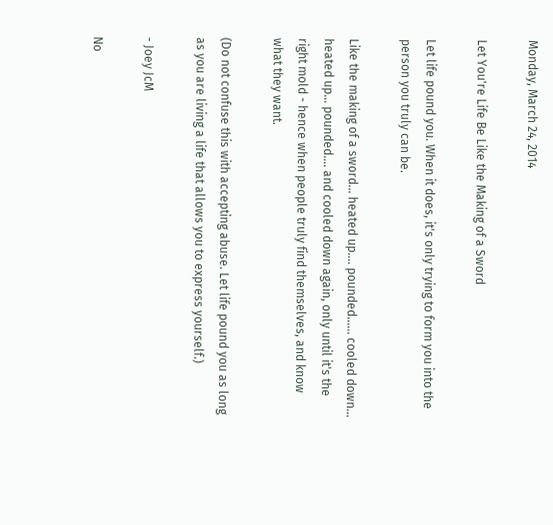Monday, March 24, 2014

Let You're Life Be Like the Making of a Sword

Let life pound you. When it does, it's only trying to form you into the person you truly can be.

Like the making of a sword... heated up.... pounded...... cooled down... heated up... pounded.... and cooled down again, only until it's the right mold - hence when people truly find themselves, and know what they want.

(Do not confuse this with accepting abuse. Let life pound you as long as you are living a life that allows you to express yourself.)

- Joey JcM

No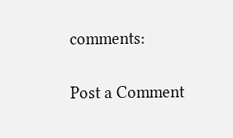comments:

Post a Comment